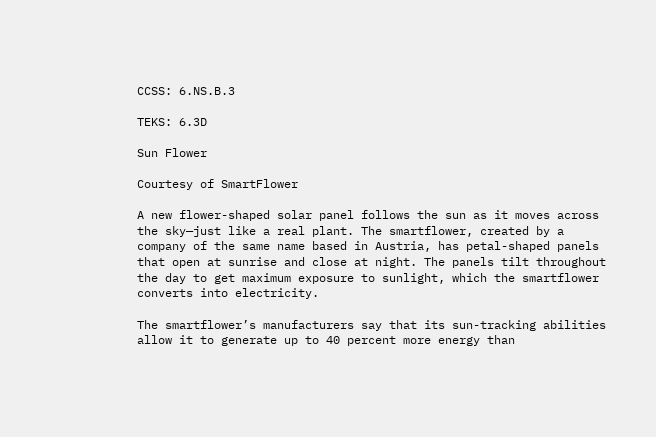CCSS: 6.NS.B.3

TEKS: 6.3D

Sun Flower

Courtesy of SmartFlower

A new flower-shaped solar panel follows the sun as it moves across the sky—just like a real plant. The smartflower, created by a company of the same name based in Austria, has petal-shaped panels that open at sunrise and close at night. The panels tilt throughout the day to get maximum exposure to sunlight, which the smartflower converts into electricity.

The smartflower’s manufacturers say that its sun-tracking abilities allow it to generate up to 40 percent more energy than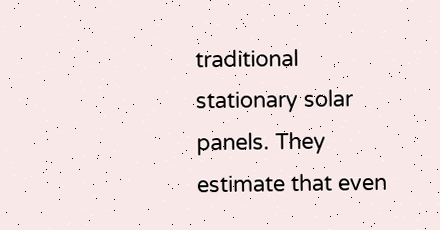traditional stationary solar panels. They estimate that even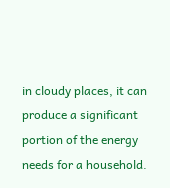in cloudy places, it can produce a significant portion of the energy needs for a household.